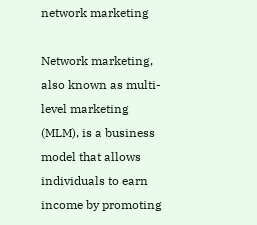network marketing

Network marketing, also known as multi-level marketing (MLM), is a business model that allows individuals to earn income by promoting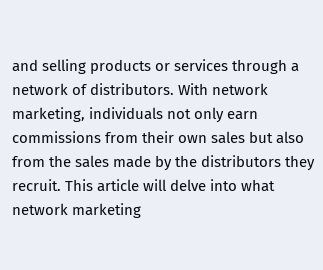and selling products or services through a network of distributors. With network marketing, individuals not only earn commissions from their own sales but also from the sales made by the distributors they recruit. This article will delve into what network marketing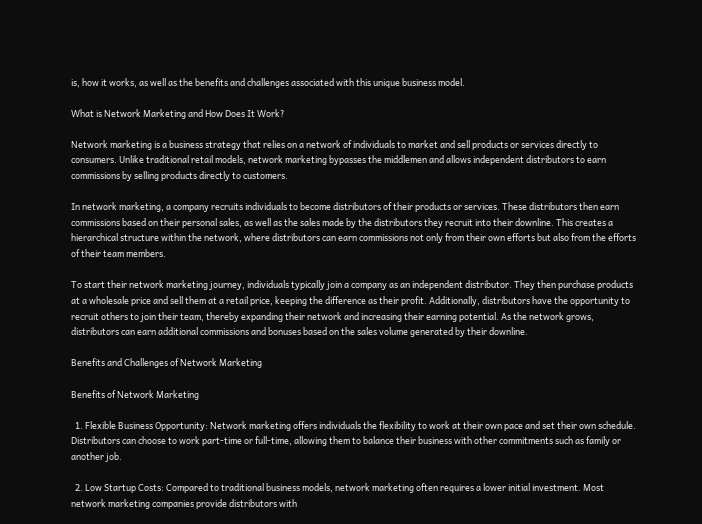is, how it works, as well as the benefits and challenges associated with this unique business model.

What is Network Marketing and How Does It Work?

Network marketing is a business strategy that relies on a network of individuals to market and sell products or services directly to consumers. Unlike traditional retail models, network marketing bypasses the middlemen and allows independent distributors to earn commissions by selling products directly to customers.

In network marketing, a company recruits individuals to become distributors of their products or services. These distributors then earn commissions based on their personal sales, as well as the sales made by the distributors they recruit into their downline. This creates a hierarchical structure within the network, where distributors can earn commissions not only from their own efforts but also from the efforts of their team members.

To start their network marketing journey, individuals typically join a company as an independent distributor. They then purchase products at a wholesale price and sell them at a retail price, keeping the difference as their profit. Additionally, distributors have the opportunity to recruit others to join their team, thereby expanding their network and increasing their earning potential. As the network grows, distributors can earn additional commissions and bonuses based on the sales volume generated by their downline.

Benefits and Challenges of Network Marketing

Benefits of Network Marketing

  1. Flexible Business Opportunity: Network marketing offers individuals the flexibility to work at their own pace and set their own schedule. Distributors can choose to work part-time or full-time, allowing them to balance their business with other commitments such as family or another job.

  2. Low Startup Costs: Compared to traditional business models, network marketing often requires a lower initial investment. Most network marketing companies provide distributors with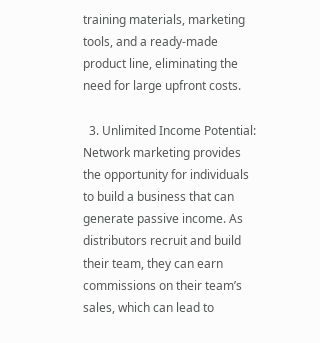training materials, marketing tools, and a ready-made product line, eliminating the need for large upfront costs.

  3. Unlimited Income Potential: Network marketing provides the opportunity for individuals to build a business that can generate passive income. As distributors recruit and build their team, they can earn commissions on their team’s sales, which can lead to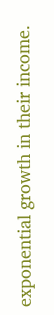exponential growth in their income.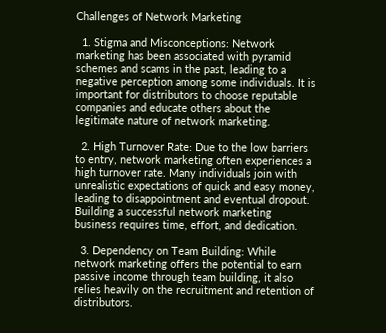Challenges of Network Marketing

  1. Stigma and Misconceptions: Network marketing has been associated with pyramid schemes and scams in the past, leading to a negative perception among some individuals. It is important for distributors to choose reputable companies and educate others about the legitimate nature of network marketing.

  2. High Turnover Rate: Due to the low barriers to entry, network marketing often experiences a high turnover rate. Many individuals join with unrealistic expectations of quick and easy money, leading to disappointment and eventual dropout. Building a successful network marketing business requires time, effort, and dedication.

  3. Dependency on Team Building: While network marketing offers the potential to earn passive income through team building, it also relies heavily on the recruitment and retention of distributors.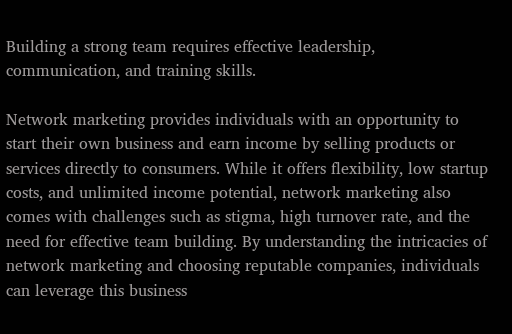Building a strong team requires effective leadership, communication, and training skills.

Network marketing provides individuals with an opportunity to start their own business and earn income by selling products or services directly to consumers. While it offers flexibility, low startup costs, and unlimited income potential, network marketing also comes with challenges such as stigma, high turnover rate, and the need for effective team building. By understanding the intricacies of network marketing and choosing reputable companies, individuals can leverage this business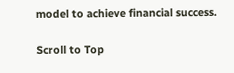model to achieve financial success.

Scroll to Top